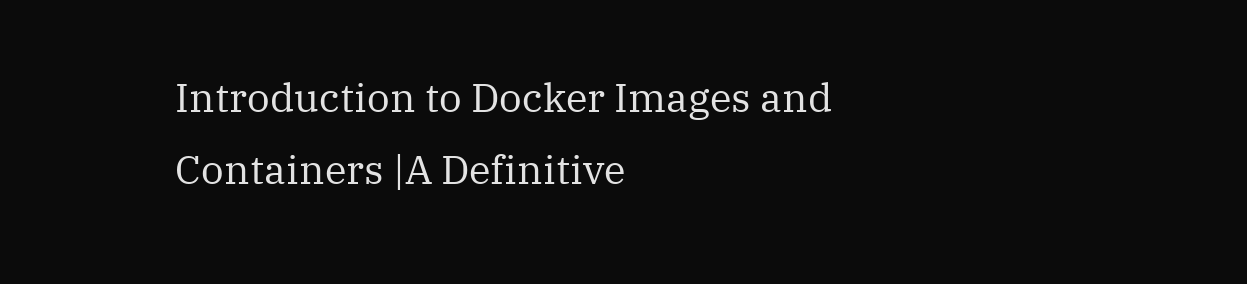Introduction to Docker Images and Containers |A Definitive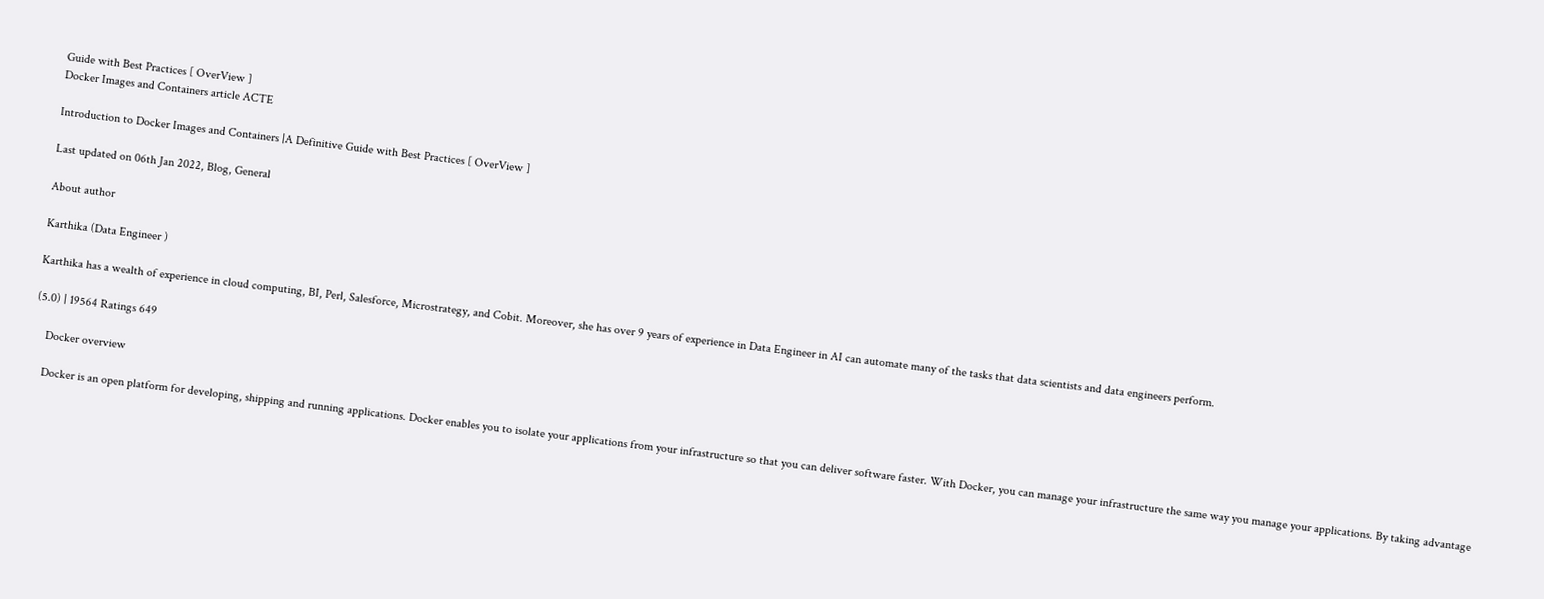Guide with Best Practices [ OverView ]
Docker Images and Containers article ACTE

Introduction to Docker Images and Containers |A Definitive Guide with Best Practices [ OverView ]

Last updated on 06th Jan 2022, Blog, General

About author

Karthika (Data Engineer )

Karthika has a wealth of experience in cloud computing, BI, Perl, Salesforce, Microstrategy, and Cobit. Moreover, she has over 9 years of experience in Data Engineer in AI can automate many of the tasks that data scientists and data engineers perform.

(5.0) | 19564 Ratings 649

    Docker overview

    Docker is an open platform for developing, shipping and running applications. Docker enables you to isolate your applications from your infrastructure so that you can deliver software faster. With Docker, you can manage your infrastructure the same way you manage your applications. By taking advantage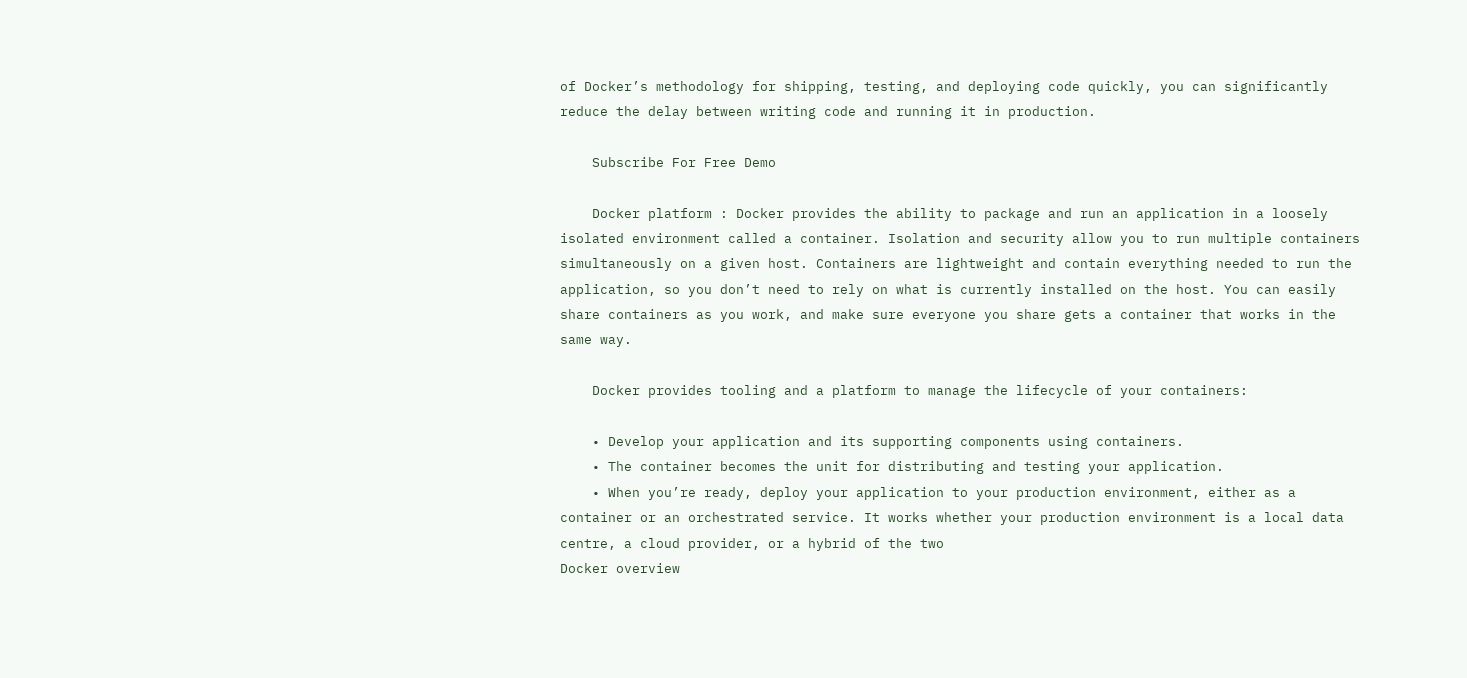of Docker’s methodology for shipping, testing, and deploying code quickly, you can significantly reduce the delay between writing code and running it in production.

    Subscribe For Free Demo

    Docker platform : Docker provides the ability to package and run an application in a loosely isolated environment called a container. Isolation and security allow you to run multiple containers simultaneously on a given host. Containers are lightweight and contain everything needed to run the application, so you don’t need to rely on what is currently installed on the host. You can easily share containers as you work, and make sure everyone you share gets a container that works in the same way.

    Docker provides tooling and a platform to manage the lifecycle of your containers:

    • Develop your application and its supporting components using containers.
    • The container becomes the unit for distributing and testing your application.
    • When you’re ready, deploy your application to your production environment, either as a container or an orchestrated service. It works whether your production environment is a local data centre, a cloud provider, or a hybrid of the two
Docker overview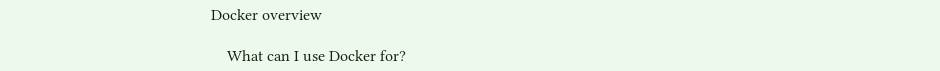Docker overview

    What can I use Docker for?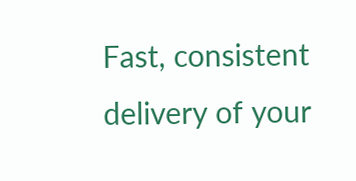Fast, consistent delivery of your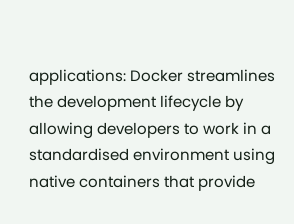applications: Docker streamlines the development lifecycle by allowing developers to work in a standardised environment using native containers that provide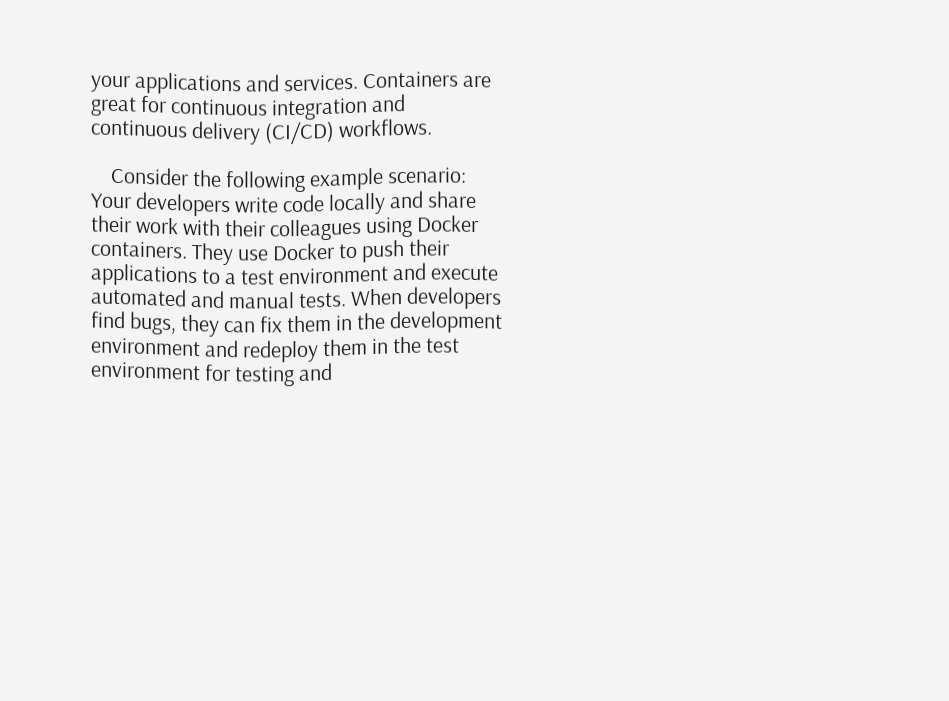your applications and services. Containers are great for continuous integration and continuous delivery (CI/CD) workflows.

    Consider the following example scenario: Your developers write code locally and share their work with their colleagues using Docker containers. They use Docker to push their applications to a test environment and execute automated and manual tests. When developers find bugs, they can fix them in the development environment and redeploy them in the test environment for testing and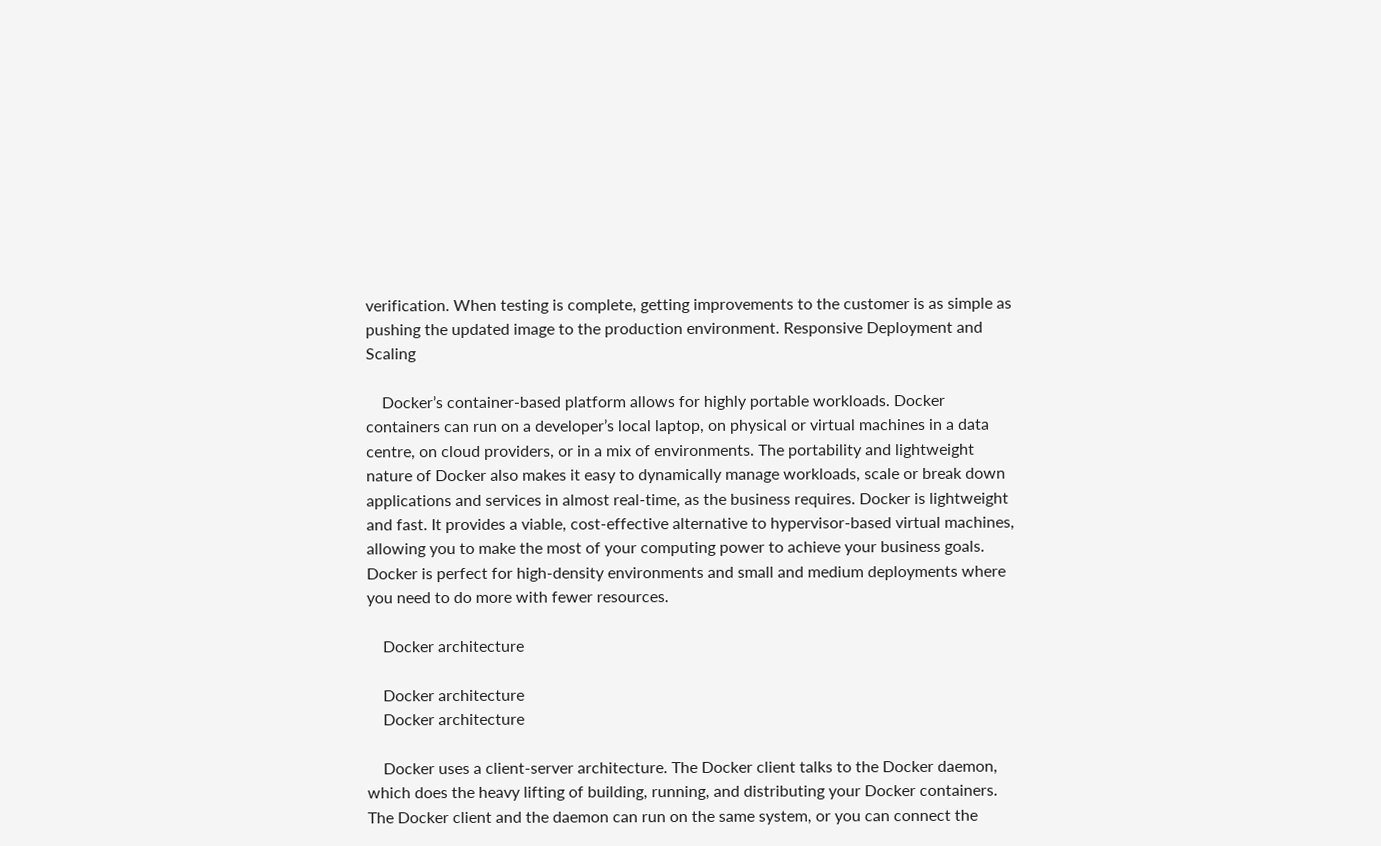verification. When testing is complete, getting improvements to the customer is as simple as pushing the updated image to the production environment. Responsive Deployment and Scaling

    Docker’s container-based platform allows for highly portable workloads. Docker containers can run on a developer’s local laptop, on physical or virtual machines in a data centre, on cloud providers, or in a mix of environments. The portability and lightweight nature of Docker also makes it easy to dynamically manage workloads, scale or break down applications and services in almost real-time, as the business requires. Docker is lightweight and fast. It provides a viable, cost-effective alternative to hypervisor-based virtual machines, allowing you to make the most of your computing power to achieve your business goals. Docker is perfect for high-density environments and small and medium deployments where you need to do more with fewer resources.

    Docker architecture

    Docker architecture
    Docker architecture

    Docker uses a client-server architecture. The Docker client talks to the Docker daemon, which does the heavy lifting of building, running, and distributing your Docker containers. The Docker client and the daemon can run on the same system, or you can connect the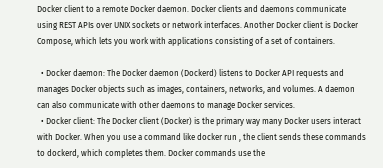Docker client to a remote Docker daemon. Docker clients and daemons communicate using REST APIs over UNIX sockets or network interfaces. Another Docker client is Docker Compose, which lets you work with applications consisting of a set of containers.

  • Docker daemon: The Docker daemon (Dockerd) listens to Docker API requests and manages Docker objects such as images, containers, networks, and volumes. A daemon can also communicate with other daemons to manage Docker services.
  • Docker client: The Docker client (Docker) is the primary way many Docker users interact with Docker. When you use a command like docker run , the client sends these commands to dockerd, which completes them. Docker commands use the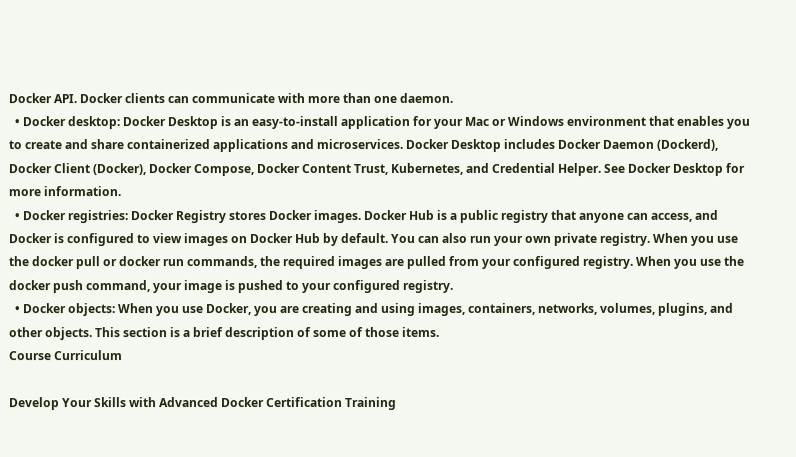Docker API. Docker clients can communicate with more than one daemon.
  • Docker desktop: Docker Desktop is an easy-to-install application for your Mac or Windows environment that enables you to create and share containerized applications and microservices. Docker Desktop includes Docker Daemon (Dockerd), Docker Client (Docker), Docker Compose, Docker Content Trust, Kubernetes, and Credential Helper. See Docker Desktop for more information.
  • Docker registries: Docker Registry stores Docker images. Docker Hub is a public registry that anyone can access, and Docker is configured to view images on Docker Hub by default. You can also run your own private registry. When you use the docker pull or docker run commands, the required images are pulled from your configured registry. When you use the docker push command, your image is pushed to your configured registry.
  • Docker objects: When you use Docker, you are creating and using images, containers, networks, volumes, plugins, and other objects. This section is a brief description of some of those items.
Course Curriculum

Develop Your Skills with Advanced Docker Certification Training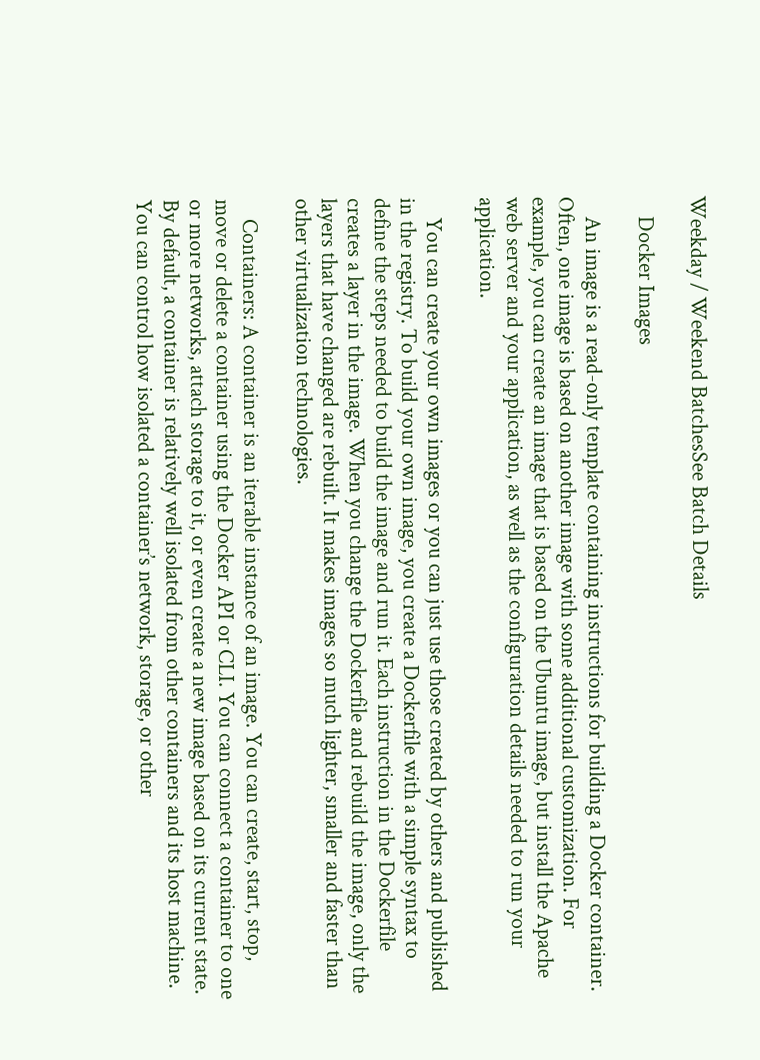Weekday / Weekend BatchesSee Batch Details

    Docker Images

    An image is a read-only template containing instructions for building a Docker container. Often, one image is based on another image with some additional customization. For example, you can create an image that is based on the Ubuntu image, but install the Apache web server and your application, as well as the configuration details needed to run your application.

    You can create your own images or you can just use those created by others and published in the registry. To build your own image, you create a Dockerfile with a simple syntax to define the steps needed to build the image and run it. Each instruction in the Dockerfile creates a layer in the image. When you change the Dockerfile and rebuild the image, only the layers that have changed are rebuilt. It makes images so much lighter, smaller and faster than other virtualization technologies.

    Containers: A container is an iterable instance of an image. You can create, start, stop, move or delete a container using the Docker API or CLI. You can connect a container to one or more networks, attach storage to it, or even create a new image based on its current state. By default, a container is relatively well isolated from other containers and its host machine. You can control how isolated a container’s network, storage, or other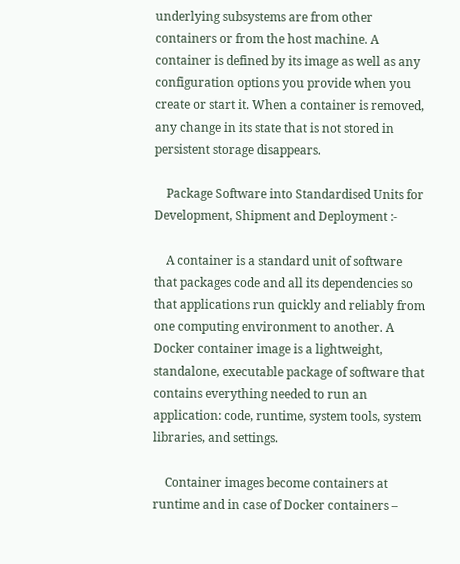underlying subsystems are from other containers or from the host machine. A container is defined by its image as well as any configuration options you provide when you create or start it. When a container is removed, any change in its state that is not stored in persistent storage disappears.

    Package Software into Standardised Units for Development, Shipment and Deployment :-

    A container is a standard unit of software that packages code and all its dependencies so that applications run quickly and reliably from one computing environment to another. A Docker container image is a lightweight, standalone, executable package of software that contains everything needed to run an application: code, runtime, system tools, system libraries, and settings.

    Container images become containers at runtime and in case of Docker containers –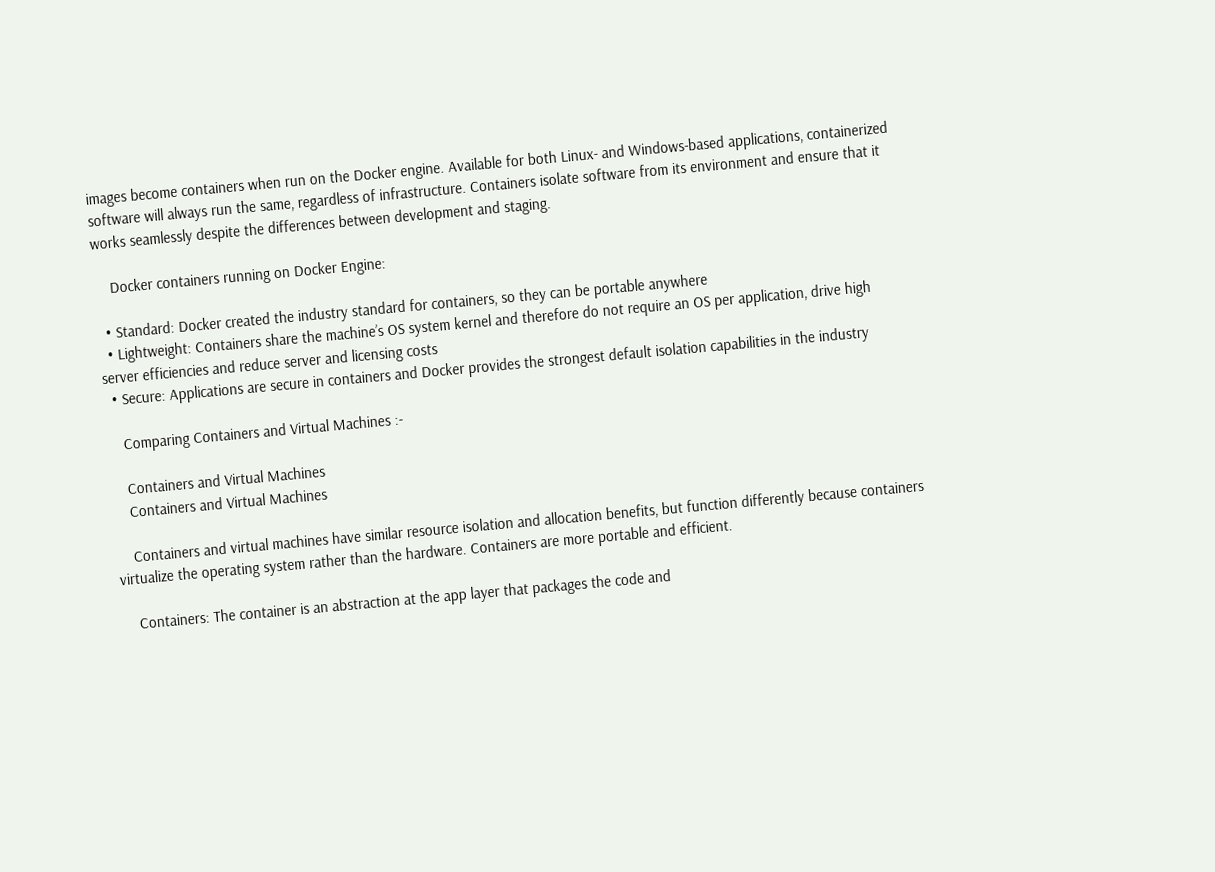images become containers when run on the Docker engine. Available for both Linux- and Windows-based applications, containerized software will always run the same, regardless of infrastructure. Containers isolate software from its environment and ensure that it works seamlessly despite the differences between development and staging.

    Docker containers running on Docker Engine:

  • Standard: Docker created the industry standard for containers, so they can be portable anywhere
  • Lightweight: Containers share the machine’s OS system kernel and therefore do not require an OS per application, drive high server efficiencies and reduce server and licensing costs
  • Secure: Applications are secure in containers and Docker provides the strongest default isolation capabilities in the industry

    Comparing Containers and Virtual Machines :-

    Containers and Virtual Machines
    Containers and Virtual Machines

    Containers and virtual machines have similar resource isolation and allocation benefits, but function differently because containers virtualize the operating system rather than the hardware. Containers are more portable and efficient.

    Containers: The container is an abstraction at the app layer that packages the code and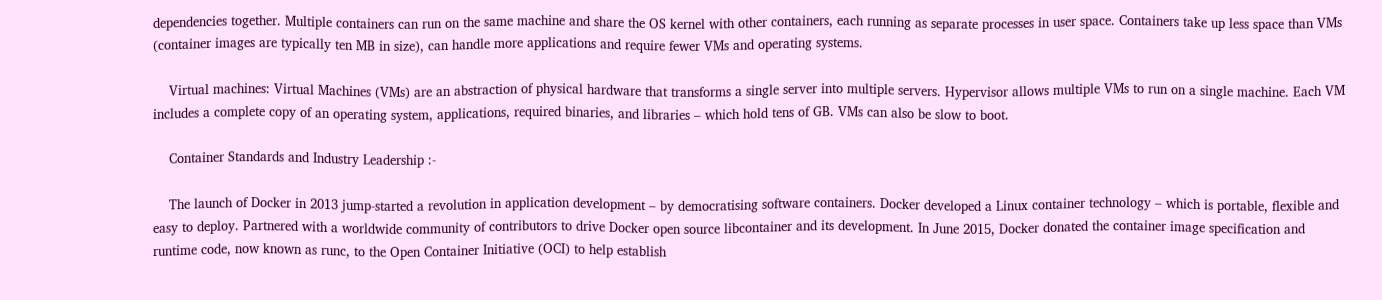dependencies together. Multiple containers can run on the same machine and share the OS kernel with other containers, each running as separate processes in user space. Containers take up less space than VMs (container images are typically ten MB in size), can handle more applications and require fewer VMs and operating systems.

    Virtual machines: Virtual Machines (VMs) are an abstraction of physical hardware that transforms a single server into multiple servers. Hypervisor allows multiple VMs to run on a single machine. Each VM includes a complete copy of an operating system, applications, required binaries, and libraries – which hold tens of GB. VMs can also be slow to boot.

    Container Standards and Industry Leadership :-

    The launch of Docker in 2013 jump-started a revolution in application development – by democratising software containers. Docker developed a Linux container technology – which is portable, flexible and easy to deploy. Partnered with a worldwide community of contributors to drive Docker open source libcontainer and its development. In June 2015, Docker donated the container image specification and runtime code, now known as runc, to the Open Container Initiative (OCI) to help establish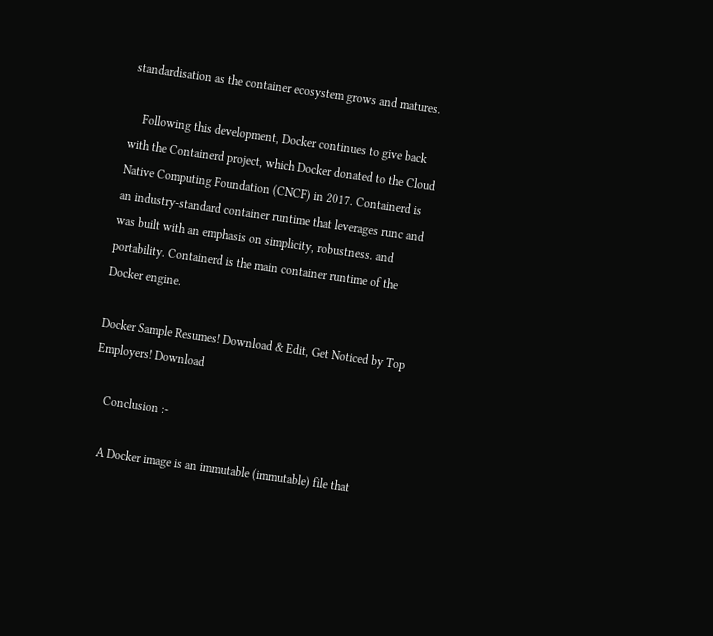standardisation as the container ecosystem grows and matures.

    Following this development, Docker continues to give back with the Containerd project, which Docker donated to the Cloud Native Computing Foundation (CNCF) in 2017. Containerd is an industry-standard container runtime that leverages runc and was built with an emphasis on simplicity, robustness. and portability. Containerd is the main container runtime of the Docker engine.

Docker Sample Resumes! Download & Edit, Get Noticed by Top Employers! Download

    Conclusion :-

    A Docker image is an immutable (immutable) file that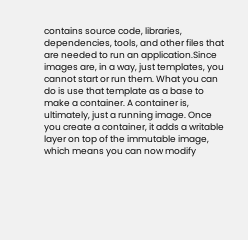contains source code, libraries, dependencies, tools, and other files that are needed to run an application.Since images are, in a way, just templates, you cannot start or run them. What you can do is use that template as a base to make a container. A container is, ultimately, just a running image. Once you create a container, it adds a writable layer on top of the immutable image, which means you can now modify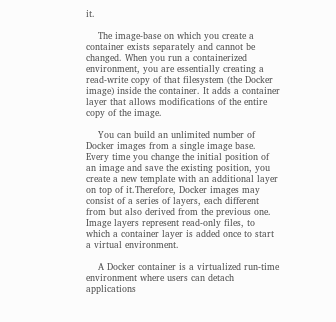it.

    The image-base on which you create a container exists separately and cannot be changed. When you run a containerized environment, you are essentially creating a read-write copy of that filesystem (the Docker image) inside the container. It adds a container layer that allows modifications of the entire copy of the image.

    You can build an unlimited number of Docker images from a single image base. Every time you change the initial position of an image and save the existing position, you create a new template with an additional layer on top of it.Therefore, Docker images may consist of a series of layers, each different from but also derived from the previous one. Image layers represent read-only files, to which a container layer is added once to start a virtual environment.

    A Docker container is a virtualized run-time environment where users can detach applications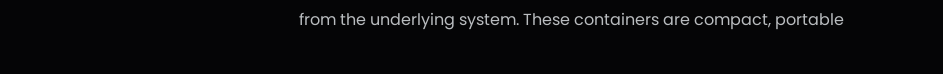from the underlying system. These containers are compact, portable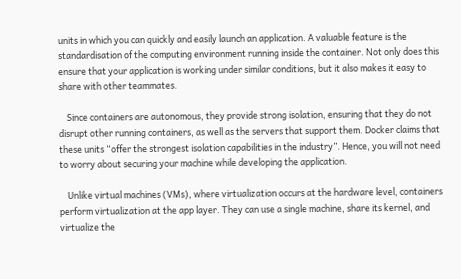units in which you can quickly and easily launch an application. A valuable feature is the standardisation of the computing environment running inside the container. Not only does this ensure that your application is working under similar conditions, but it also makes it easy to share with other teammates.

    Since containers are autonomous, they provide strong isolation, ensuring that they do not disrupt other running containers, as well as the servers that support them. Docker claims that these units “offer the strongest isolation capabilities in the industry”. Hence, you will not need to worry about securing your machine while developing the application.

    Unlike virtual machines (VMs), where virtualization occurs at the hardware level, containers perform virtualization at the app layer. They can use a single machine, share its kernel, and virtualize the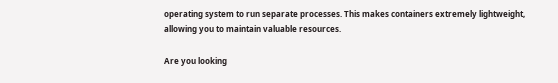operating system to run separate processes. This makes containers extremely lightweight, allowing you to maintain valuable resources.

Are you looking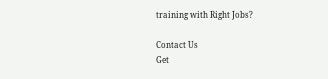training with Right Jobs?

Contact Us
Get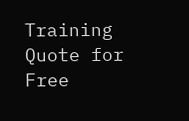Training Quote for Free